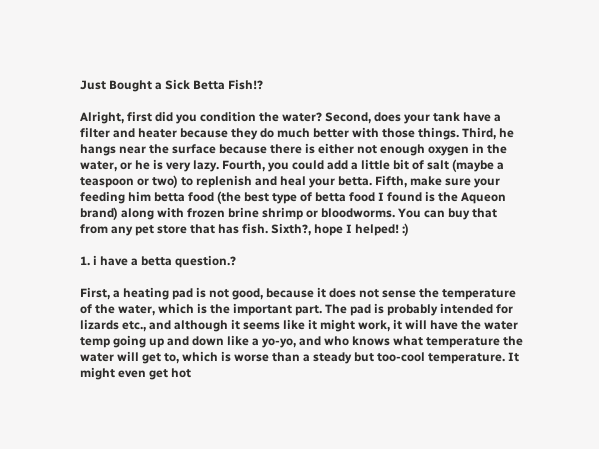Just Bought a Sick Betta Fish!?

Alright, first did you condition the water? Second, does your tank have a filter and heater because they do much better with those things. Third, he hangs near the surface because there is either not enough oxygen in the water, or he is very lazy. Fourth, you could add a little bit of salt (maybe a teaspoon or two) to replenish and heal your betta. Fifth, make sure your feeding him betta food (the best type of betta food I found is the Aqueon brand) along with frozen brine shrimp or bloodworms. You can buy that from any pet store that has fish. Sixth?, hope I helped! :)

1. i have a betta question.?

First, a heating pad is not good, because it does not sense the temperature of the water, which is the important part. The pad is probably intended for lizards etc., and although it seems like it might work, it will have the water temp going up and down like a yo-yo, and who knows what temperature the water will get to, which is worse than a steady but too-cool temperature. It might even get hot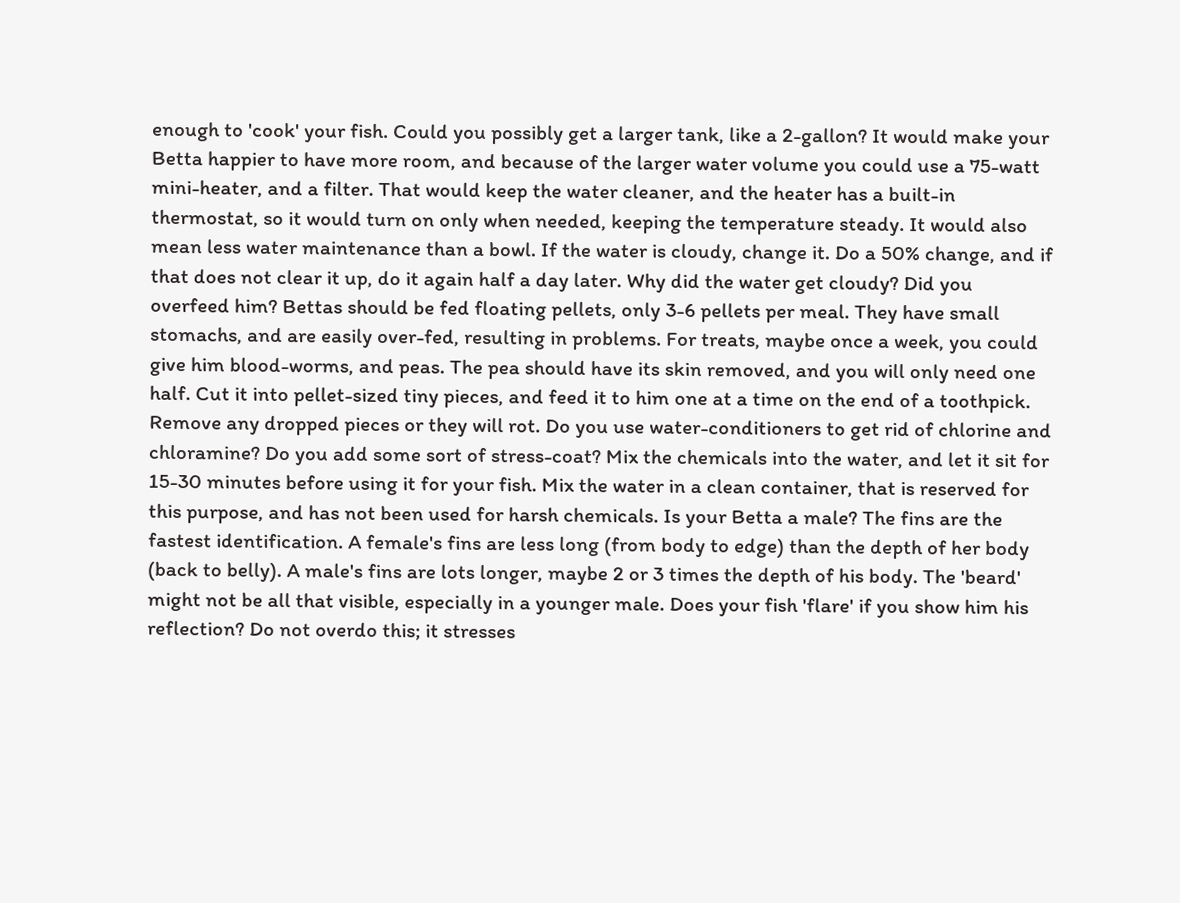enough to 'cook' your fish. Could you possibly get a larger tank, like a 2-gallon? It would make your Betta happier to have more room, and because of the larger water volume you could use a 75-watt mini-heater, and a filter. That would keep the water cleaner, and the heater has a built-in thermostat, so it would turn on only when needed, keeping the temperature steady. It would also mean less water maintenance than a bowl. If the water is cloudy, change it. Do a 50% change, and if that does not clear it up, do it again half a day later. Why did the water get cloudy? Did you overfeed him? Bettas should be fed floating pellets, only 3-6 pellets per meal. They have small stomachs, and are easily over-fed, resulting in problems. For treats, maybe once a week, you could give him blood-worms, and peas. The pea should have its skin removed, and you will only need one half. Cut it into pellet-sized tiny pieces, and feed it to him one at a time on the end of a toothpick. Remove any dropped pieces or they will rot. Do you use water-conditioners to get rid of chlorine and chloramine? Do you add some sort of stress-coat? Mix the chemicals into the water, and let it sit for 15-30 minutes before using it for your fish. Mix the water in a clean container, that is reserved for this purpose, and has not been used for harsh chemicals. Is your Betta a male? The fins are the fastest identification. A female's fins are less long (from body to edge) than the depth of her body (back to belly). A male's fins are lots longer, maybe 2 or 3 times the depth of his body. The 'beard' might not be all that visible, especially in a younger male. Does your fish 'flare' if you show him his reflection? Do not overdo this; it stresses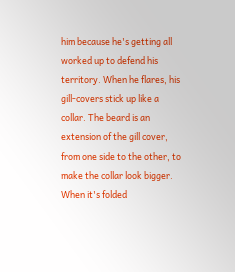him because he's getting all worked up to defend his territory. When he flares, his gill-covers stick up like a collar. The beard is an extension of the gill cover, from one side to the other, to make the collar look bigger. When it's folded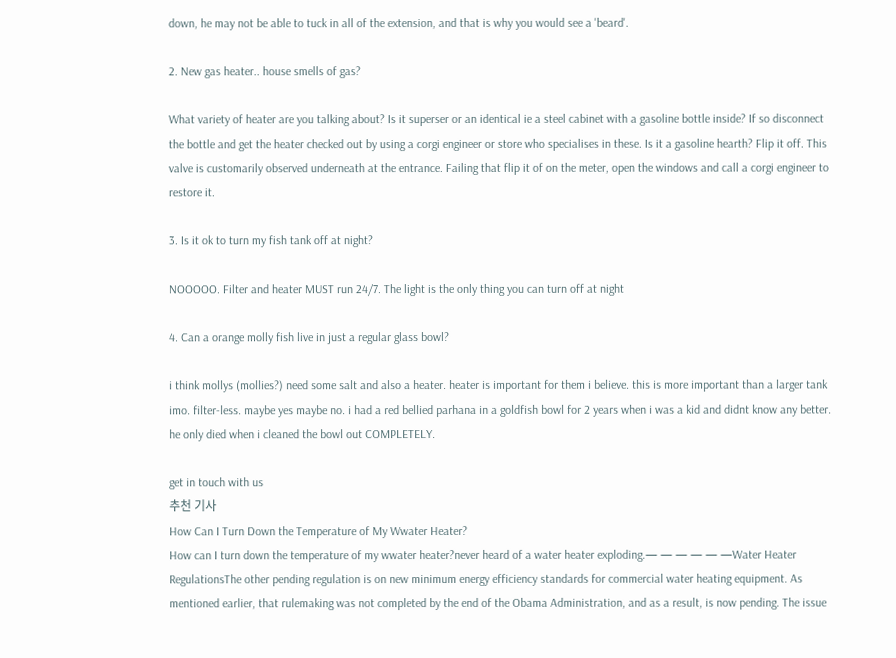down, he may not be able to tuck in all of the extension, and that is why you would see a 'beard'.

2. New gas heater.. house smells of gas?

What variety of heater are you talking about? Is it superser or an identical ie a steel cabinet with a gasoline bottle inside? If so disconnect the bottle and get the heater checked out by using a corgi engineer or store who specialises in these. Is it a gasoline hearth? Flip it off. This valve is customarily observed underneath at the entrance. Failing that flip it of on the meter, open the windows and call a corgi engineer to restore it.

3. Is it ok to turn my fish tank off at night?

NOOOOO. Filter and heater MUST run 24/7. The light is the only thing you can turn off at night

4. Can a orange molly fish live in just a regular glass bowl?

i think mollys (mollies?) need some salt and also a heater. heater is important for them i believe. this is more important than a larger tank imo. filter-less. maybe yes maybe no. i had a red bellied parhana in a goldfish bowl for 2 years when i was a kid and didnt know any better. he only died when i cleaned the bowl out COMPLETELY.

get in touch with us
추천 기사
How Can I Turn Down the Temperature of My Wwater Heater?
How can I turn down the temperature of my wwater heater?never heard of a water heater exploding.— — — — — —Water Heater RegulationsThe other pending regulation is on new minimum energy efficiency standards for commercial water heating equipment. As mentioned earlier, that rulemaking was not completed by the end of the Obama Administration, and as a result, is now pending. The issue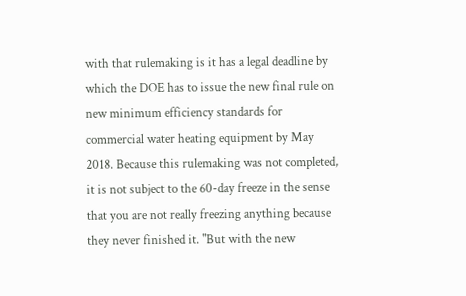with that rulemaking is it has a legal deadline by which the DOE has to issue the new final rule on new minimum efficiency standards for commercial water heating equipment by May 2018. Because this rulemaking was not completed, it is not subject to the 60-day freeze in the sense that you are not really freezing anything because they never finished it. "But with the new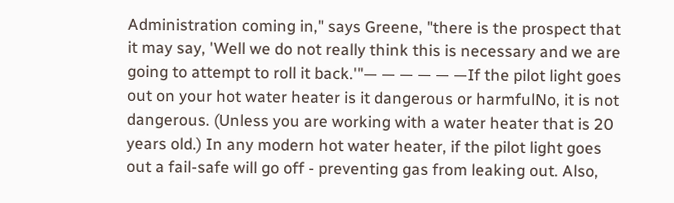Administration coming in," says Greene, "there is the prospect that it may say, 'Well we do not really think this is necessary and we are going to attempt to roll it back.'"— — — — — —If the pilot light goes out on your hot water heater is it dangerous or harmfulNo, it is not dangerous. (Unless you are working with a water heater that is 20 years old.) In any modern hot water heater, if the pilot light goes out a fail-safe will go off - preventing gas from leaking out. Also,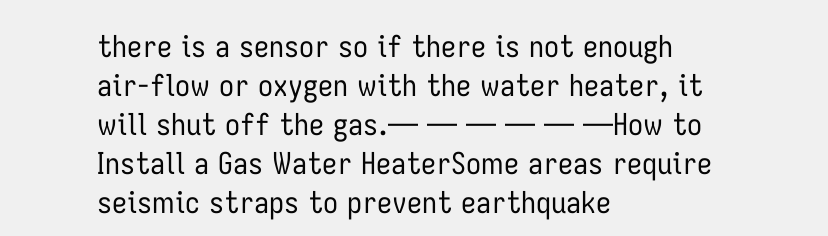there is a sensor so if there is not enough air-flow or oxygen with the water heater, it will shut off the gas.— — — — — —How to Install a Gas Water HeaterSome areas require seismic straps to prevent earthquake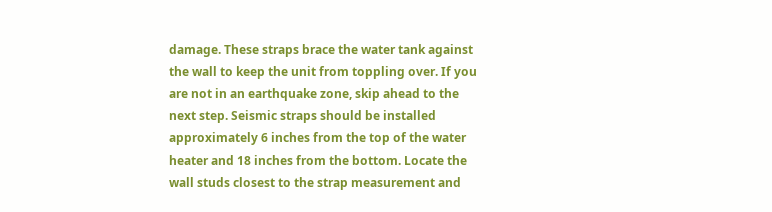damage. These straps brace the water tank against the wall to keep the unit from toppling over. If you are not in an earthquake zone, skip ahead to the next step. Seismic straps should be installed approximately 6 inches from the top of the water heater and 18 inches from the bottom. Locate the wall studs closest to the strap measurement and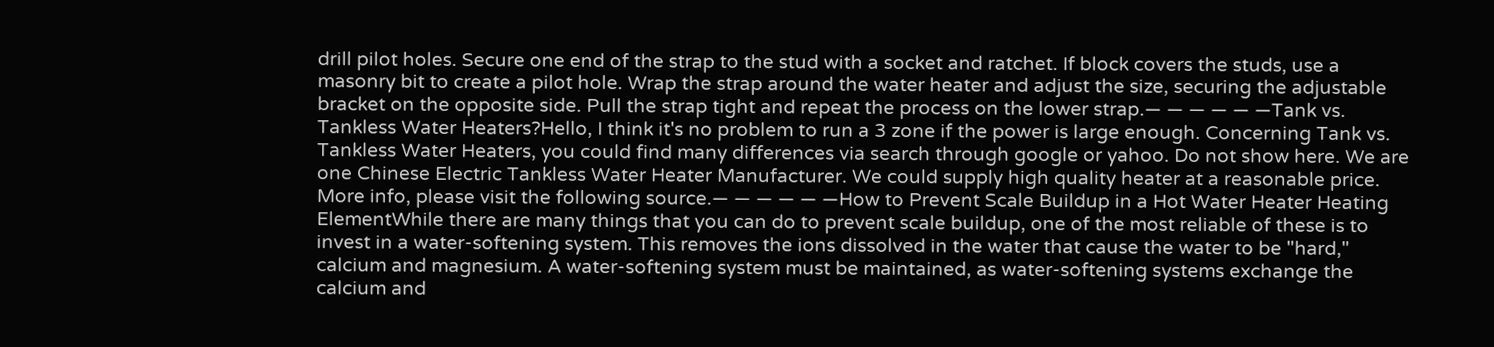drill pilot holes. Secure one end of the strap to the stud with a socket and ratchet. If block covers the studs, use a masonry bit to create a pilot hole. Wrap the strap around the water heater and adjust the size, securing the adjustable bracket on the opposite side. Pull the strap tight and repeat the process on the lower strap.— — — — — —Tank vs. Tankless Water Heaters?Hello, I think it's no problem to run a 3 zone if the power is large enough. Concerning Tank vs. Tankless Water Heaters, you could find many differences via search through google or yahoo. Do not show here. We are one Chinese Electric Tankless Water Heater Manufacturer. We could supply high quality heater at a reasonable price. More info, please visit the following source.— — — — — —How to Prevent Scale Buildup in a Hot Water Heater Heating ElementWhile there are many things that you can do to prevent scale buildup, one of the most reliable of these is to invest in a water-softening system. This removes the ions dissolved in the water that cause the water to be "hard," calcium and magnesium. A water-softening system must be maintained, as water-softening systems exchange the calcium and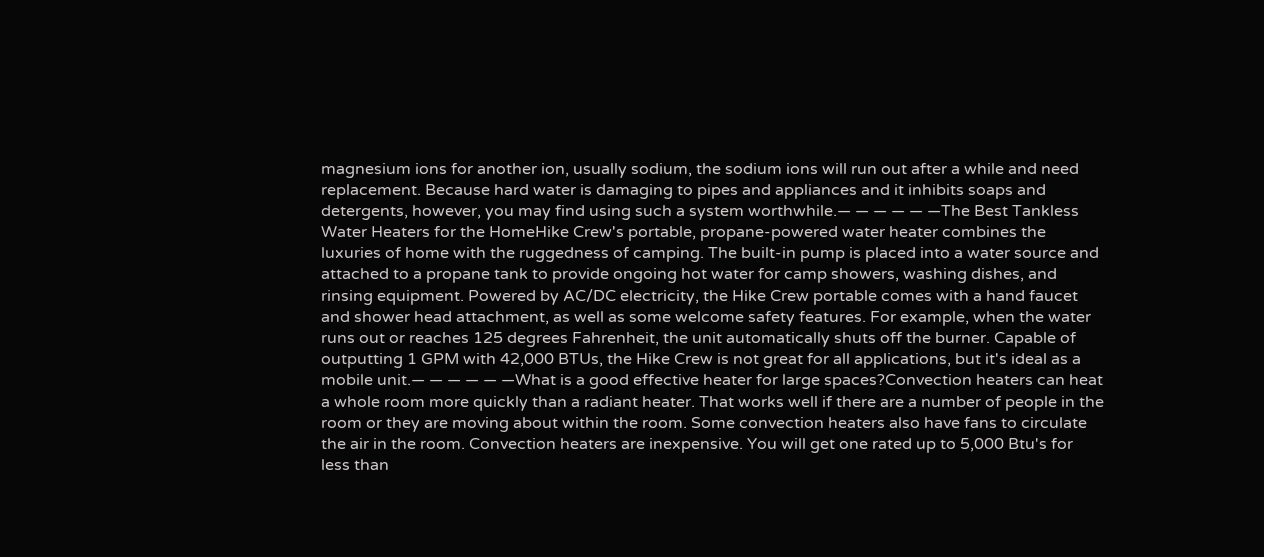magnesium ions for another ion, usually sodium, the sodium ions will run out after a while and need replacement. Because hard water is damaging to pipes and appliances and it inhibits soaps and detergents, however, you may find using such a system worthwhile.— — — — — —The Best Tankless Water Heaters for the HomeHike Crew's portable, propane-powered water heater combines the luxuries of home with the ruggedness of camping. The built-in pump is placed into a water source and attached to a propane tank to provide ongoing hot water for camp showers, washing dishes, and rinsing equipment. Powered by AC/DC electricity, the Hike Crew portable comes with a hand faucet and shower head attachment, as well as some welcome safety features. For example, when the water runs out or reaches 125 degrees Fahrenheit, the unit automatically shuts off the burner. Capable of outputting 1 GPM with 42,000 BTUs, the Hike Crew is not great for all applications, but it's ideal as a mobile unit.— — — — — —What is a good effective heater for large spaces?Convection heaters can heat a whole room more quickly than a radiant heater. That works well if there are a number of people in the room or they are moving about within the room. Some convection heaters also have fans to circulate the air in the room. Convection heaters are inexpensive. You will get one rated up to 5,000 Btu's for less than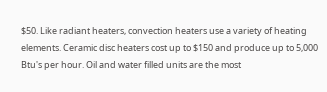$50. Like radiant heaters, convection heaters use a variety of heating elements. Ceramic disc heaters cost up to $150 and produce up to 5,000 Btu's per hour. Oil and water filled units are the most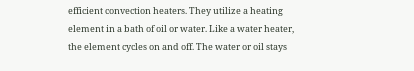efficient convection heaters. They utilize a heating element in a bath of oil or water. Like a water heater, the element cycles on and off. The water or oil stays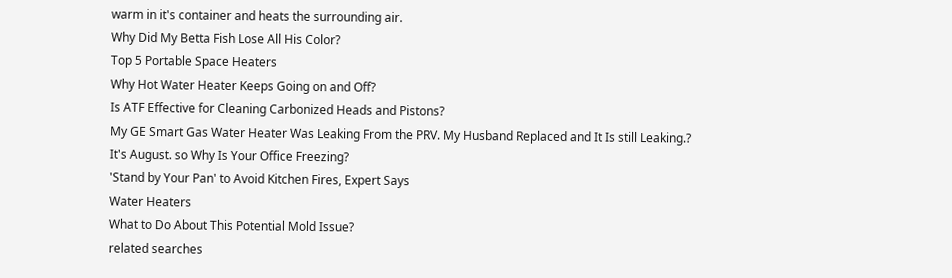warm in it's container and heats the surrounding air.
Why Did My Betta Fish Lose All His Color?
Top 5 Portable Space Heaters
Why Hot Water Heater Keeps Going on and Off?
Is ATF Effective for Cleaning Carbonized Heads and Pistons?
My GE Smart Gas Water Heater Was Leaking From the PRV. My Husband Replaced and It Is still Leaking.?
It's August. so Why Is Your Office Freezing?
'Stand by Your Pan' to Avoid Kitchen Fires, Expert Says
Water Heaters
What to Do About This Potential Mold Issue?
related searches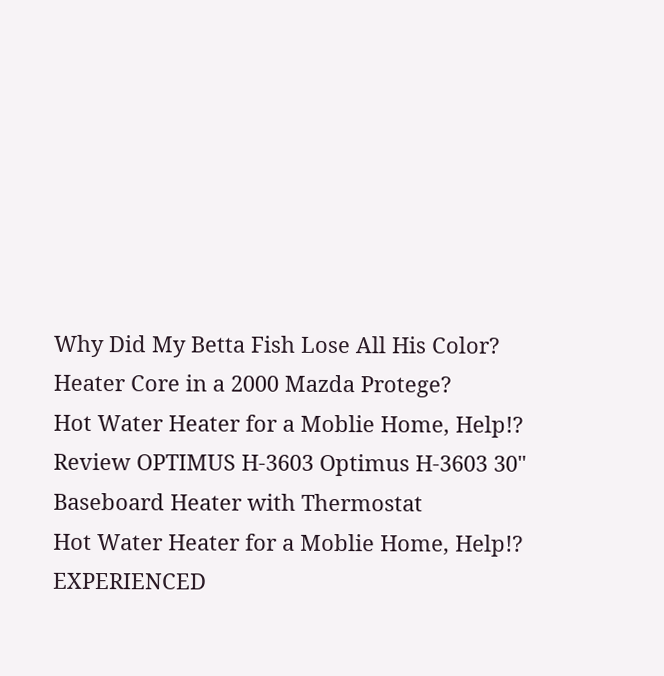Why Did My Betta Fish Lose All His Color?
Heater Core in a 2000 Mazda Protege?
Hot Water Heater for a Moblie Home, Help!?
Review OPTIMUS H-3603 Optimus H-3603 30" Baseboard Heater with Thermostat
Hot Water Heater for a Moblie Home, Help!?
EXPERIENCED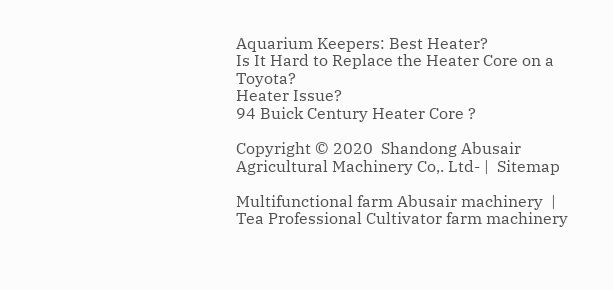Aquarium Keepers: Best Heater?
Is It Hard to Replace the Heater Core on a Toyota?
Heater Issue?
94 Buick Century Heater Core ?

Copyright © 2020  Shandong Abusair Agricultural Machinery Co,. Ltd- |  Sitemap

Multifunctional farm Abusair machinery  |  Tea Professional Cultivator farm machinery